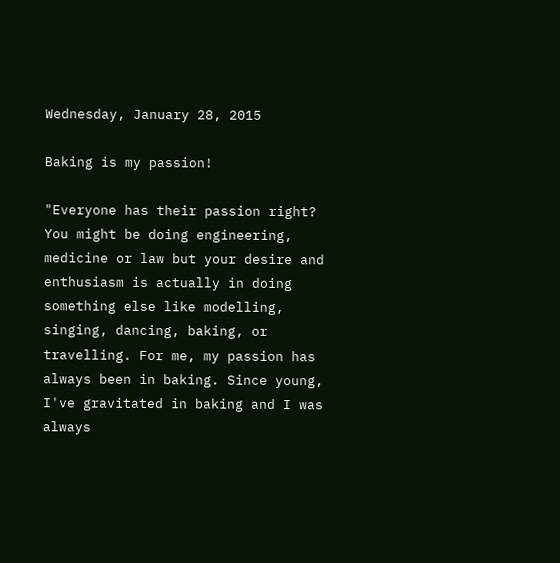Wednesday, January 28, 2015

Baking is my passion!

"Everyone has their passion right? You might be doing engineering, medicine or law but your desire and enthusiasm is actually in doing something else like modelling, singing, dancing, baking, or travelling. For me, my passion has always been in baking. Since young, I've gravitated in baking and I was always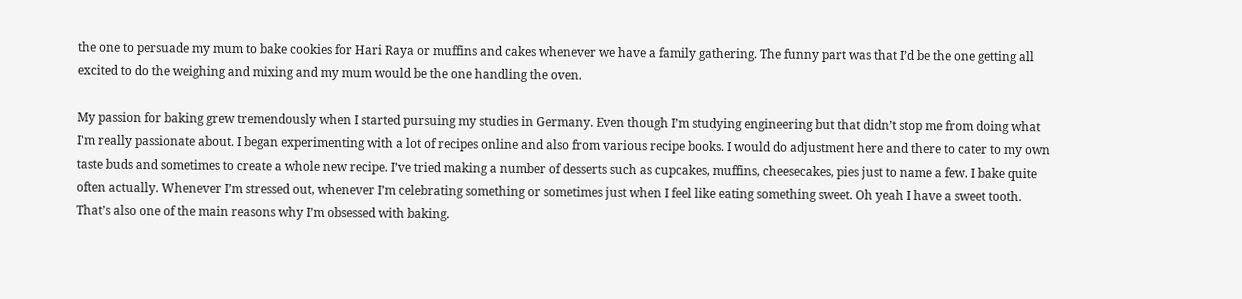the one to persuade my mum to bake cookies for Hari Raya or muffins and cakes whenever we have a family gathering. The funny part was that I’d be the one getting all excited to do the weighing and mixing and my mum would be the one handling the oven.

My passion for baking grew tremendously when I started pursuing my studies in Germany. Even though I’m studying engineering but that didn’t stop me from doing what I'm really passionate about. I began experimenting with a lot of recipes online and also from various recipe books. I would do adjustment here and there to cater to my own taste buds and sometimes to create a whole new recipe. I’ve tried making a number of desserts such as cupcakes, muffins, cheesecakes, pies just to name a few. I bake quite often actually. Whenever I’m stressed out, whenever I’m celebrating something or sometimes just when I feel like eating something sweet. Oh yeah I have a sweet tooth. That’s also one of the main reasons why I’m obsessed with baking.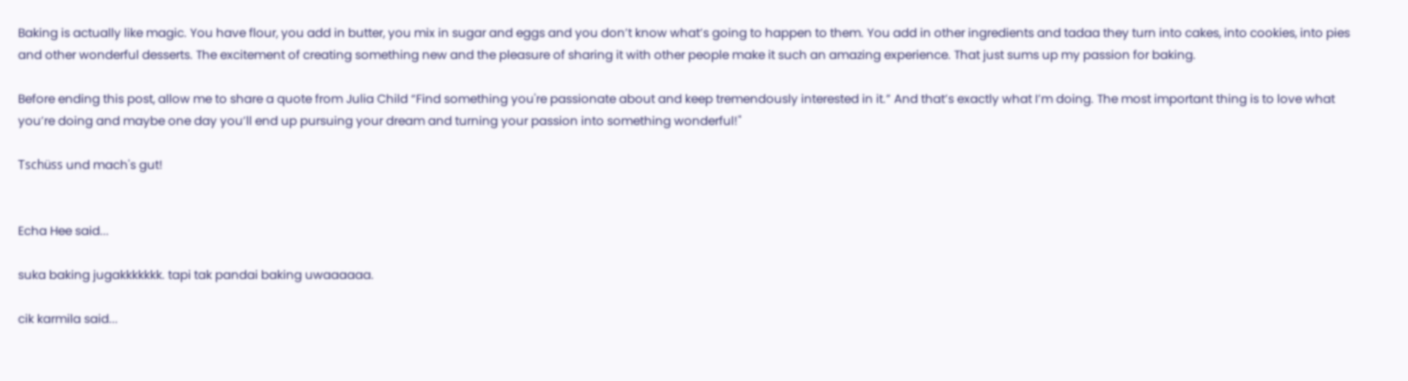Baking is actually like magic. You have flour, you add in butter, you mix in sugar and eggs and you don’t know what’s going to happen to them. You add in other ingredients and tadaa they turn into cakes, into cookies, into pies and other wonderful desserts. The excitement of creating something new and the pleasure of sharing it with other people make it such an amazing experience. That just sums up my passion for baking.

Before ending this post, allow me to share a quote from Julia Child “Find something you're passionate about and keep tremendously interested in it.” And that’s exactly what I’m doing. The most important thing is to love what you’re doing and maybe one day you’ll end up pursuing your dream and turning your passion into something wonderful!"

Tschüss und mach's gut!


Echa Hee said...

suka baking jugakkkkkkk. tapi tak pandai baking uwaaaaaa.

cik karmila said...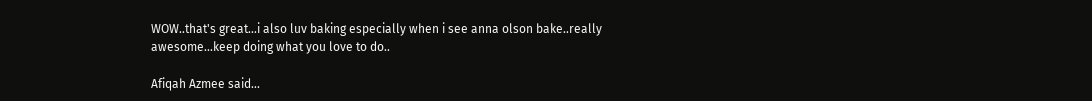WOW..that's great...i also luv baking especially when i see anna olson bake..really awesome...keep doing what you love to do..

Afiqah Azmee said...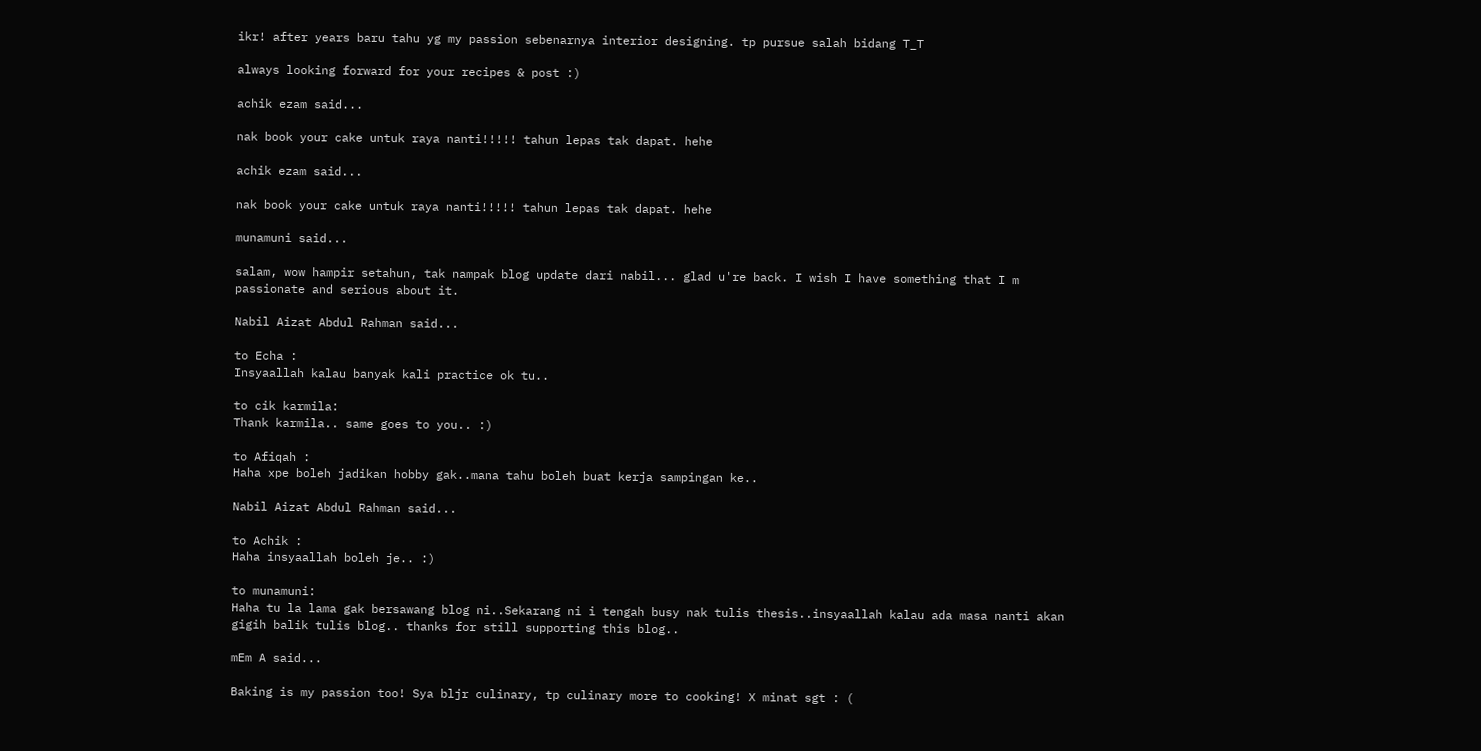ikr! after years baru tahu yg my passion sebenarnya interior designing. tp pursue salah bidang T_T

always looking forward for your recipes & post :)

achik ezam said...

nak book your cake untuk raya nanti!!!!! tahun lepas tak dapat. hehe

achik ezam said...

nak book your cake untuk raya nanti!!!!! tahun lepas tak dapat. hehe

munamuni said...

salam, wow hampir setahun, tak nampak blog update dari nabil... glad u're back. I wish I have something that I m passionate and serious about it.

Nabil Aizat Abdul Rahman said...

to Echa :
Insyaallah kalau banyak kali practice ok tu..

to cik karmila:
Thank karmila.. same goes to you.. :)

to Afiqah :
Haha xpe boleh jadikan hobby gak..mana tahu boleh buat kerja sampingan ke..

Nabil Aizat Abdul Rahman said...

to Achik :
Haha insyaallah boleh je.. :)

to munamuni:
Haha tu la lama gak bersawang blog ni..Sekarang ni i tengah busy nak tulis thesis..insyaallah kalau ada masa nanti akan gigih balik tulis blog.. thanks for still supporting this blog..

mEm A said...

Baking is my passion too! Sya bljr culinary, tp culinary more to cooking! X minat sgt : (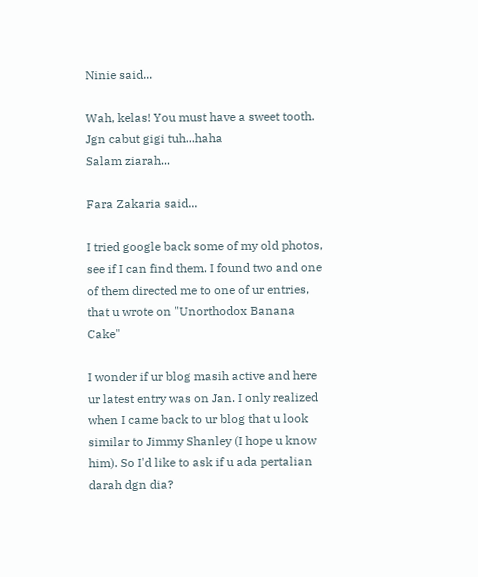Ninie said...

Wah, kelas! You must have a sweet tooth. Jgn cabut gigi tuh...haha
Salam ziarah...

Fara Zakaria said...

I tried google back some of my old photos, see if I can find them. I found two and one of them directed me to one of ur entries, that u wrote on "Unorthodox Banana Cake"

I wonder if ur blog masih active and here ur latest entry was on Jan. I only realized when I came back to ur blog that u look similar to Jimmy Shanley (I hope u know him). So I'd like to ask if u ada pertalian darah dgn dia?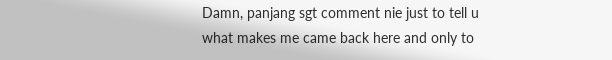Damn, panjang sgt comment nie just to tell u what makes me came back here and only to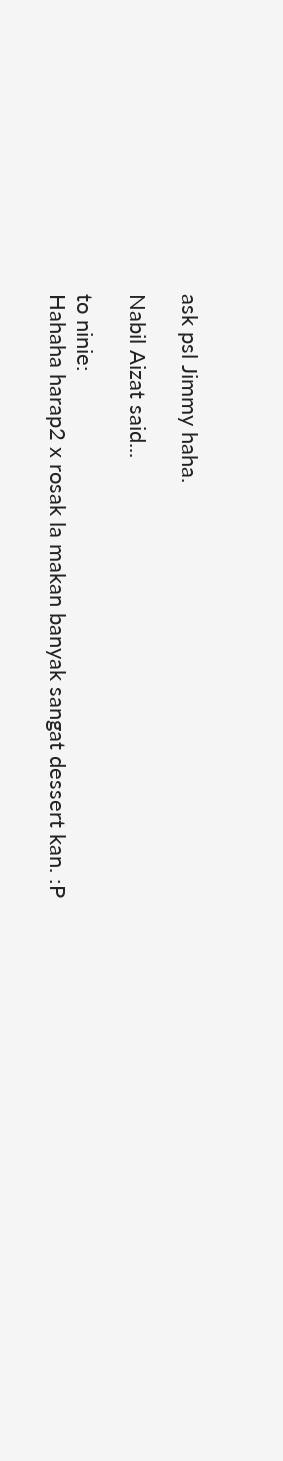ask psl Jimmy haha.

Nabil Aizat said...

to ninie:
Hahaha harap2 x rosak la makan banyak sangat dessert kan. :P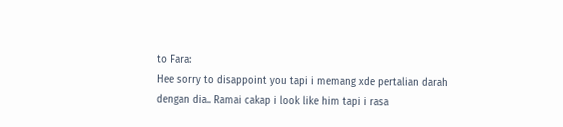to Fara:
Hee sorry to disappoint you tapi i memang xde pertalian darah dengan dia.. Ramai cakap i look like him tapi i rasa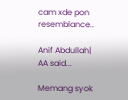cam xde pon resemblance..

Anif Abdullah| AA said...

Memang syok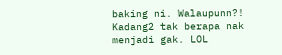baking ni. Walaupunn?! Kadang2 tak berapa nak menjadi gak. LOL